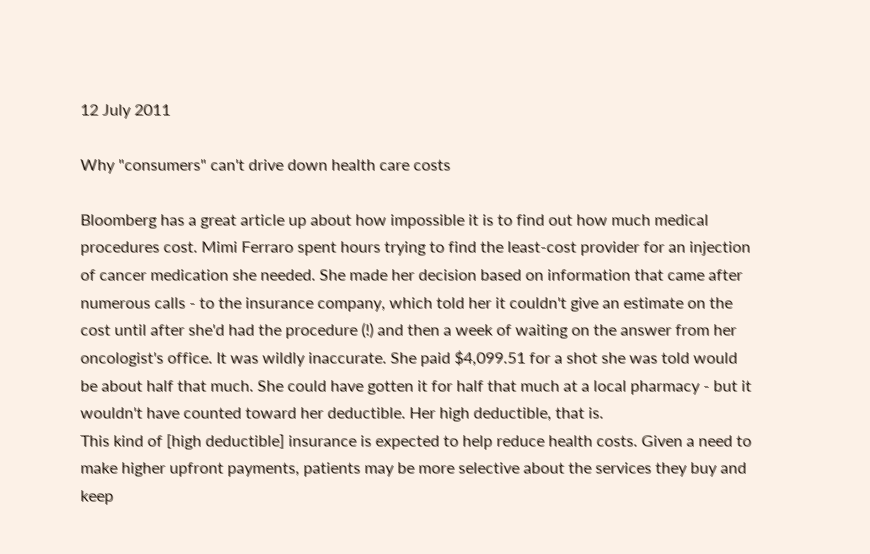12 July 2011

Why "consumers" can't drive down health care costs

Bloomberg has a great article up about how impossible it is to find out how much medical procedures cost. Mimi Ferraro spent hours trying to find the least-cost provider for an injection of cancer medication she needed. She made her decision based on information that came after numerous calls - to the insurance company, which told her it couldn't give an estimate on the cost until after she'd had the procedure (!) and then a week of waiting on the answer from her oncologist's office. It was wildly inaccurate. She paid $4,099.51 for a shot she was told would be about half that much. She could have gotten it for half that much at a local pharmacy - but it wouldn't have counted toward her deductible. Her high deductible, that is.
This kind of [high deductible] insurance is expected to help reduce health costs. Given a need to make higher upfront payments, patients may be more selective about the services they buy and keep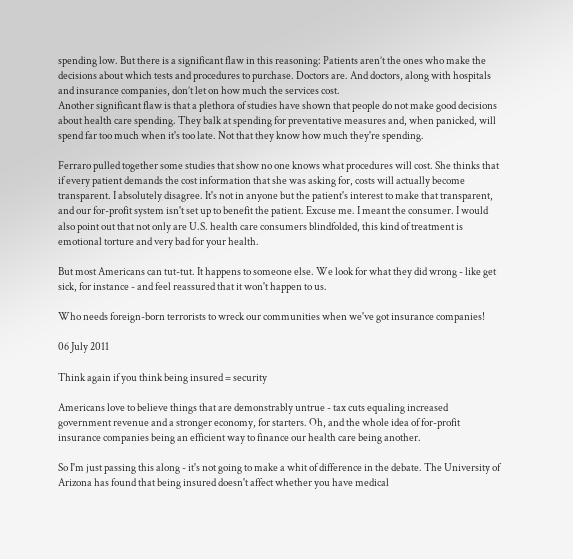spending low. But there is a significant flaw in this reasoning: Patients aren’t the ones who make the decisions about which tests and procedures to purchase. Doctors are. And doctors, along with hospitals and insurance companies, don’t let on how much the services cost.
Another significant flaw is that a plethora of studies have shown that people do not make good decisions about health care spending. They balk at spending for preventative measures and, when panicked, will spend far too much when it's too late. Not that they know how much they're spending.

Ferraro pulled together some studies that show no one knows what procedures will cost. She thinks that if every patient demands the cost information that she was asking for, costs will actually become transparent. I absolutely disagree. It's not in anyone but the patient's interest to make that transparent, and our for-profit system isn't set up to benefit the patient. Excuse me. I meant the consumer. I would also point out that not only are U.S. health care consumers blindfolded, this kind of treatment is emotional torture and very bad for your health.

But most Americans can tut-tut. It happens to someone else. We look for what they did wrong - like get sick, for instance - and feel reassured that it won't happen to us.

Who needs foreign-born terrorists to wreck our communities when we've got insurance companies!

06 July 2011

Think again if you think being insured = security

Americans love to believe things that are demonstrably untrue - tax cuts equaling increased government revenue and a stronger economy, for starters. Oh, and the whole idea of for-profit insurance companies being an efficient way to finance our health care being another.

So I'm just passing this along - it's not going to make a whit of difference in the debate. The University of Arizona has found that being insured doesn't affect whether you have medical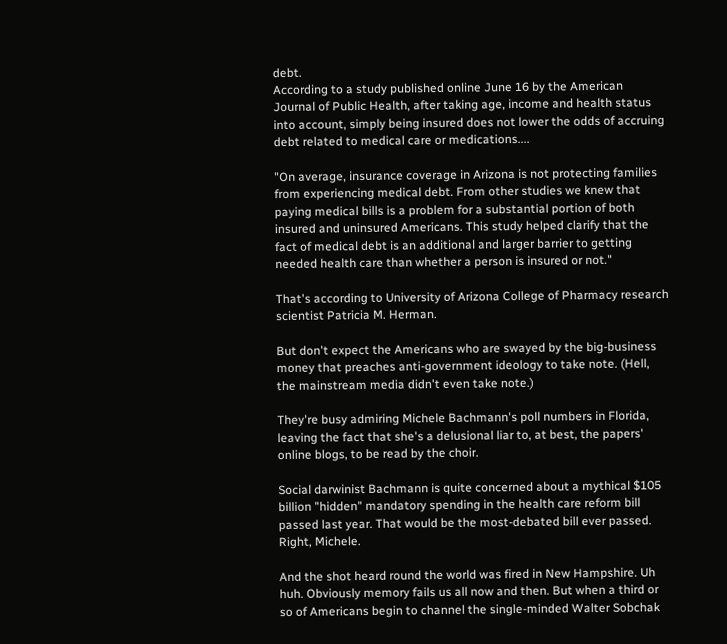debt.
According to a study published online June 16 by the American Journal of Public Health, after taking age, income and health status into account, simply being insured does not lower the odds of accruing debt related to medical care or medications....

"On average, insurance coverage in Arizona is not protecting families from experiencing medical debt. From other studies we knew that paying medical bills is a problem for a substantial portion of both insured and uninsured Americans. This study helped clarify that the fact of medical debt is an additional and larger barrier to getting needed health care than whether a person is insured or not."

That's according to University of Arizona College of Pharmacy research scientist Patricia M. Herman.

But don't expect the Americans who are swayed by the big-business money that preaches anti-government ideology to take note. (Hell, the mainstream media didn't even take note.)

They're busy admiring Michele Bachmann's poll numbers in Florida, leaving the fact that she's a delusional liar to, at best, the papers' online blogs, to be read by the choir.

Social darwinist Bachmann is quite concerned about a mythical $105 billion "hidden" mandatory spending in the health care reform bill passed last year. That would be the most-debated bill ever passed. Right, Michele.

And the shot heard round the world was fired in New Hampshire. Uh huh. Obviously memory fails us all now and then. But when a third or so of Americans begin to channel the single-minded Walter Sobchak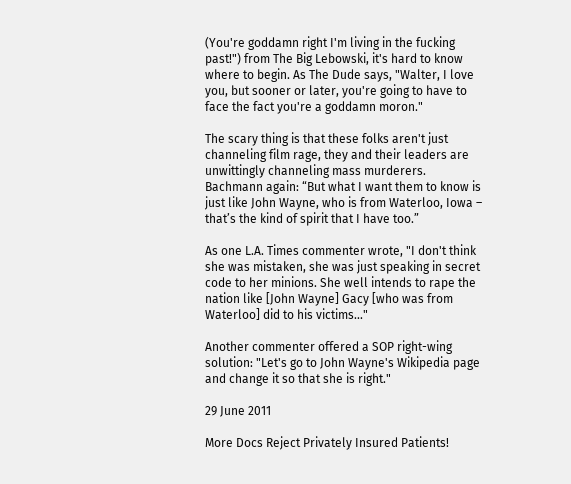(You're goddamn right I'm living in the fucking past!") from The Big Lebowski, it's hard to know where to begin. As The Dude says, "Walter, I love you, but sooner or later, you're going to have to face the fact you're a goddamn moron."

The scary thing is that these folks aren't just channeling film rage, they and their leaders are unwittingly channeling mass murderers. Bachmann again: “But what I want them to know is just like John Wayne, who is from Waterloo, Iowa – that’s the kind of spirit that I have too.”

As one L.A. Times commenter wrote, "I don't think she was mistaken, she was just speaking in secret code to her minions. She well intends to rape the nation like [John Wayne] Gacy [who was from Waterloo] did to his victims..."

Another commenter offered a SOP right-wing solution: "Let's go to John Wayne's Wikipedia page and change it so that she is right."

29 June 2011

More Docs Reject Privately Insured Patients!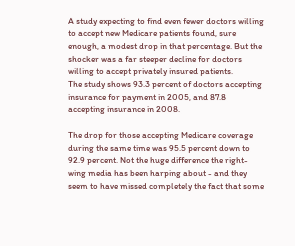A study expecting to find even fewer doctors willing to accept new Medicare patients found, sure enough, a modest drop in that percentage. But the shocker was a far steeper decline for doctors willing to accept privately insured patients.
The study shows 93.3 percent of doctors accepting insurance for payment in 2005, and 87.8 accepting insurance in 2008.

The drop for those accepting Medicare coverage during the same time was 95.5 percent down to 92.9 percent. Not the huge difference the right-wing media has been harping about - and they seem to have missed completely the fact that some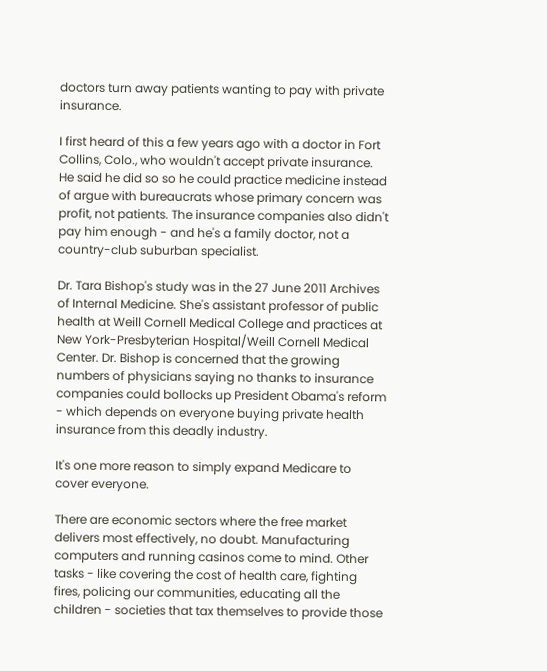doctors turn away patients wanting to pay with private insurance.

I first heard of this a few years ago with a doctor in Fort Collins, Colo., who wouldn't accept private insurance. He said he did so so he could practice medicine instead of argue with bureaucrats whose primary concern was profit, not patients. The insurance companies also didn't pay him enough - and he's a family doctor, not a country-club suburban specialist.

Dr. Tara Bishop's study was in the 27 June 2011 Archives of Internal Medicine. She's assistant professor of public health at Weill Cornell Medical College and practices at New York-Presbyterian Hospital/Weill Cornell Medical Center. Dr. Bishop is concerned that the growing numbers of physicians saying no thanks to insurance companies could bollocks up President Obama's reform - which depends on everyone buying private health insurance from this deadly industry.

It's one more reason to simply expand Medicare to cover everyone.

There are economic sectors where the free market delivers most effectively, no doubt. Manufacturing computers and running casinos come to mind. Other tasks - like covering the cost of health care, fighting fires, policing our communities, educating all the children - societies that tax themselves to provide those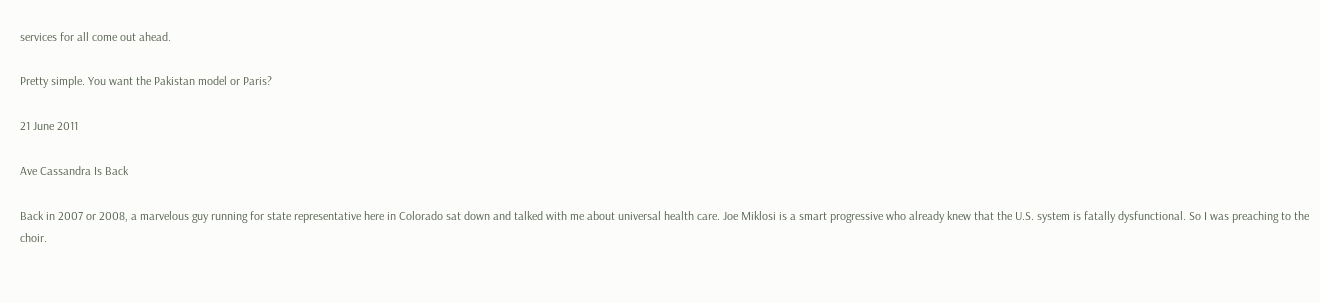services for all come out ahead.

Pretty simple. You want the Pakistan model or Paris?

21 June 2011

Ave Cassandra Is Back

Back in 2007 or 2008, a marvelous guy running for state representative here in Colorado sat down and talked with me about universal health care. Joe Miklosi is a smart progressive who already knew that the U.S. system is fatally dysfunctional. So I was preaching to the choir.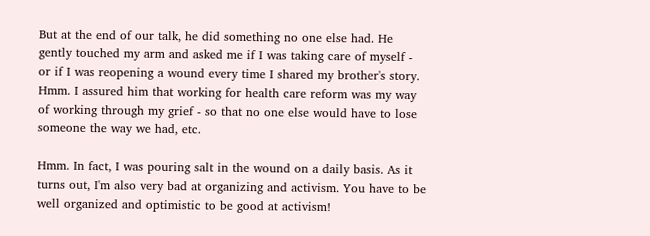But at the end of our talk, he did something no one else had. He gently touched my arm and asked me if I was taking care of myself - or if I was reopening a wound every time I shared my brother's story. Hmm. I assured him that working for health care reform was my way of working through my grief - so that no one else would have to lose someone the way we had, etc.

Hmm. In fact, I was pouring salt in the wound on a daily basis. As it turns out, I'm also very bad at organizing and activism. You have to be well organized and optimistic to be good at activism!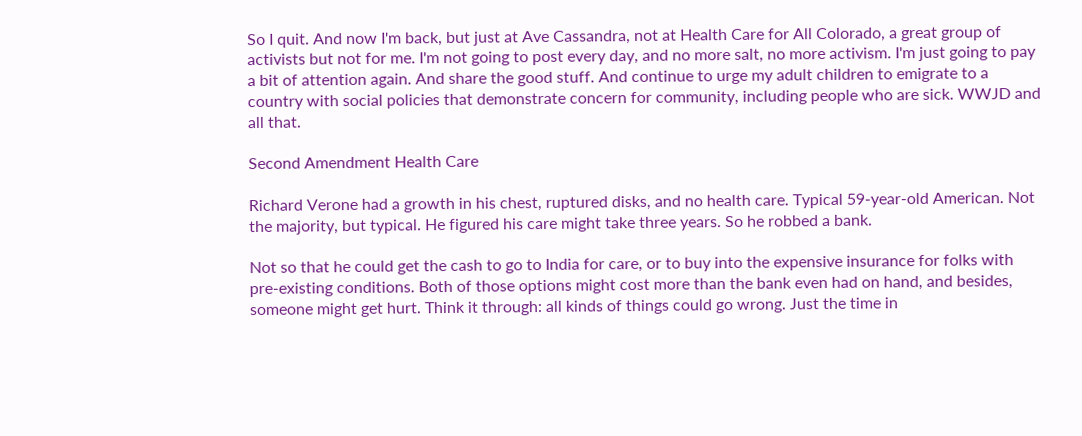So I quit. And now I'm back, but just at Ave Cassandra, not at Health Care for All Colorado, a great group of activists but not for me. I'm not going to post every day, and no more salt, no more activism. I'm just going to pay a bit of attention again. And share the good stuff. And continue to urge my adult children to emigrate to a country with social policies that demonstrate concern for community, including people who are sick. WWJD and all that.

Second Amendment Health Care

Richard Verone had a growth in his chest, ruptured disks, and no health care. Typical 59-year-old American. Not the majority, but typical. He figured his care might take three years. So he robbed a bank.

Not so that he could get the cash to go to India for care, or to buy into the expensive insurance for folks with pre-existing conditions. Both of those options might cost more than the bank even had on hand, and besides, someone might get hurt. Think it through: all kinds of things could go wrong. Just the time in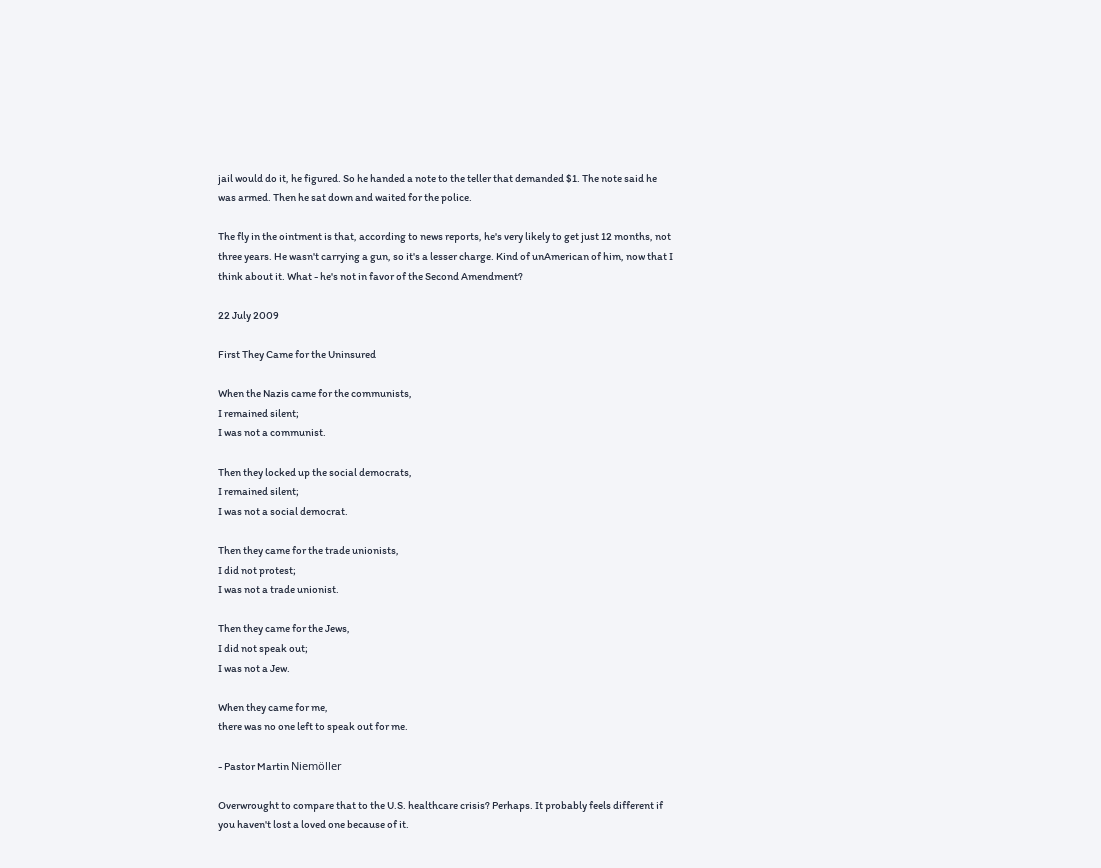jail would do it, he figured. So he handed a note to the teller that demanded $1. The note said he was armed. Then he sat down and waited for the police.

The fly in the ointment is that, according to news reports, he's very likely to get just 12 months, not three years. He wasn't carrying a gun, so it's a lesser charge. Kind of unAmerican of him, now that I think about it. What - he's not in favor of the Second Amendment?

22 July 2009

First They Came for the Uninsured

When the Nazis came for the communists,
I remained silent;
I was not a communist.

Then they locked up the social democrats,
I remained silent;
I was not a social democrat.

Then they came for the trade unionists,
I did not protest;
I was not a trade unionist.

Then they came for the Jews,
I did not speak out;
I was not a Jew.

When they came for me,
there was no one left to speak out for me.

- Pastor Martin Niemöller

Overwrought to compare that to the U.S. healthcare crisis? Perhaps. It probably feels different if you haven't lost a loved one because of it.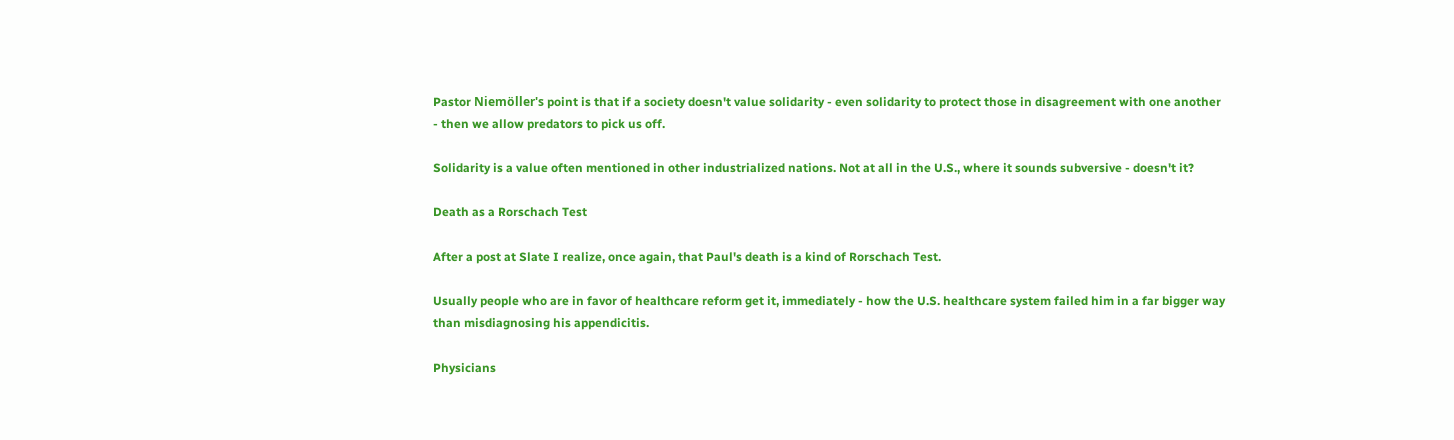Pastor Niemöller's point is that if a society doesn't value solidarity - even solidarity to protect those in disagreement with one another - then we allow predators to pick us off.

Solidarity is a value often mentioned in other industrialized nations. Not at all in the U.S., where it sounds subversive - doesn't it?

Death as a Rorschach Test

After a post at Slate I realize, once again, that Paul's death is a kind of Rorschach Test.

Usually people who are in favor of healthcare reform get it, immediately - how the U.S. healthcare system failed him in a far bigger way than misdiagnosing his appendicitis.

Physicians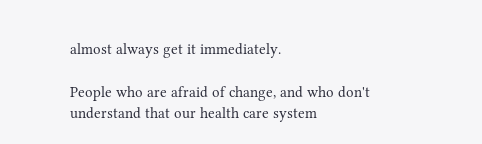almost always get it immediately.

People who are afraid of change, and who don't understand that our health care system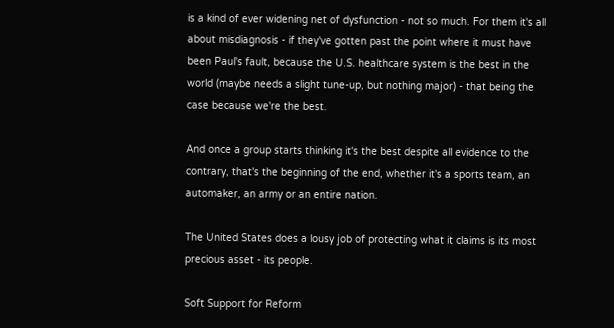is a kind of ever widening net of dysfunction - not so much. For them it's all about misdiagnosis - if they've gotten past the point where it must have been Paul's fault, because the U.S. healthcare system is the best in the world (maybe needs a slight tune-up, but nothing major) - that being the case because we're the best.

And once a group starts thinking it's the best despite all evidence to the contrary, that's the beginning of the end, whether it's a sports team, an automaker, an army or an entire nation.

The United States does a lousy job of protecting what it claims is its most precious asset - its people.

Soft Support for Reform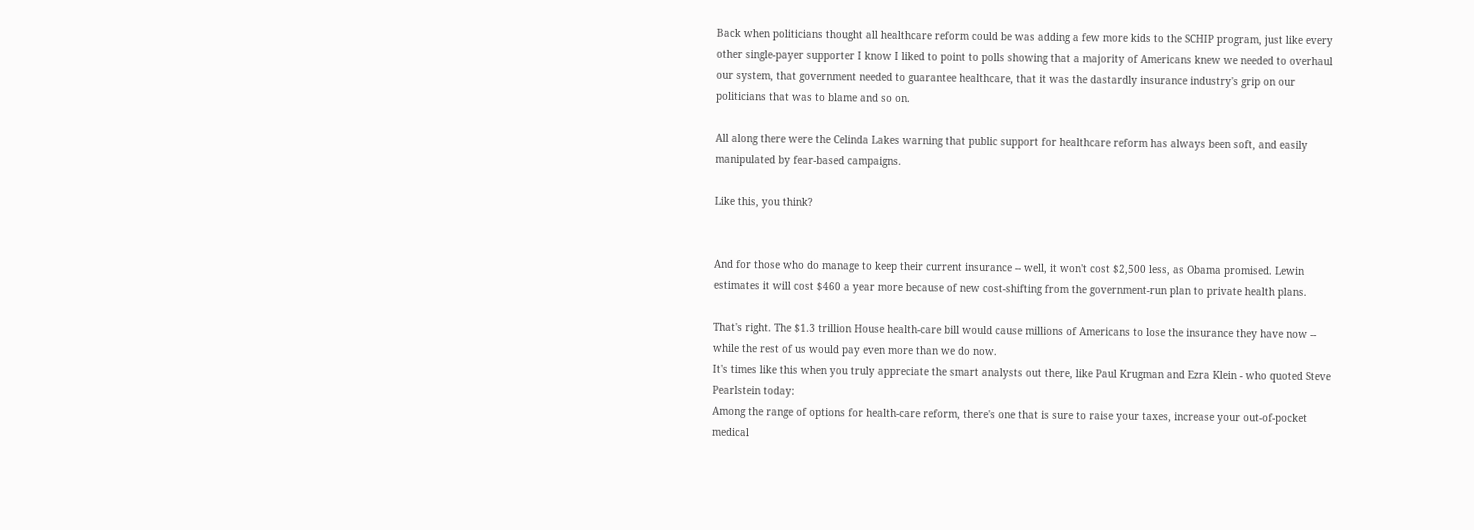Back when politicians thought all healthcare reform could be was adding a few more kids to the SCHIP program, just like every other single-payer supporter I know I liked to point to polls showing that a majority of Americans knew we needed to overhaul our system, that government needed to guarantee healthcare, that it was the dastardly insurance industry's grip on our politicians that was to blame and so on.

All along there were the Celinda Lakes warning that public support for healthcare reform has always been soft, and easily manipulated by fear-based campaigns.

Like this, you think?


And for those who do manage to keep their current insurance -- well, it won't cost $2,500 less, as Obama promised. Lewin estimates it will cost $460 a year more because of new cost-shifting from the government-run plan to private health plans.

That's right. The $1.3 trillion House health-care bill would cause millions of Americans to lose the insurance they have now -- while the rest of us would pay even more than we do now.
It's times like this when you truly appreciate the smart analysts out there, like Paul Krugman and Ezra Klein - who quoted Steve Pearlstein today:
Among the range of options for health-care reform, there's one that is sure to raise your taxes, increase your out-of-pocket medical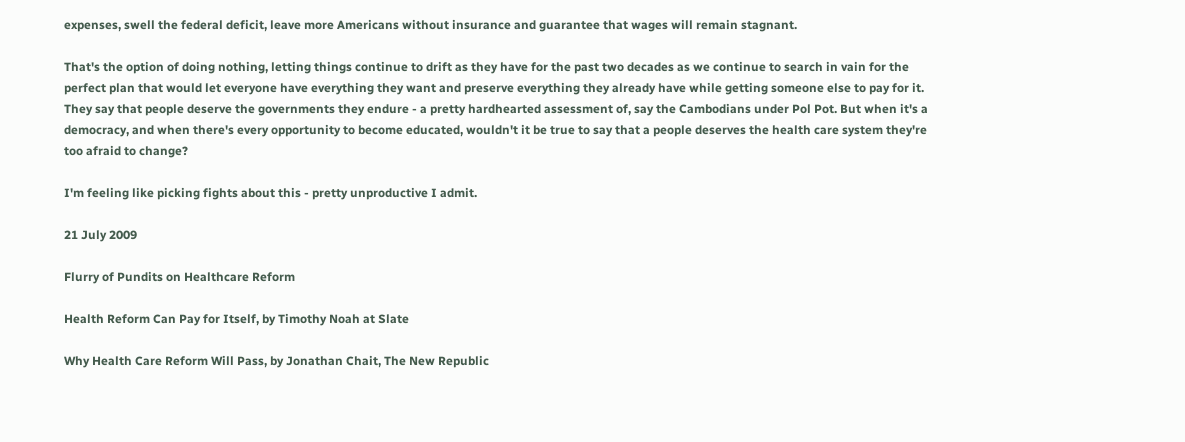expenses, swell the federal deficit, leave more Americans without insurance and guarantee that wages will remain stagnant.

That's the option of doing nothing, letting things continue to drift as they have for the past two decades as we continue to search in vain for the perfect plan that would let everyone have everything they want and preserve everything they already have while getting someone else to pay for it.
They say that people deserve the governments they endure - a pretty hardhearted assessment of, say the Cambodians under Pol Pot. But when it's a democracy, and when there's every opportunity to become educated, wouldn't it be true to say that a people deserves the health care system they're too afraid to change?

I'm feeling like picking fights about this - pretty unproductive I admit.

21 July 2009

Flurry of Pundits on Healthcare Reform

Health Reform Can Pay for Itself, by Timothy Noah at Slate

Why Health Care Reform Will Pass, by Jonathan Chait, The New Republic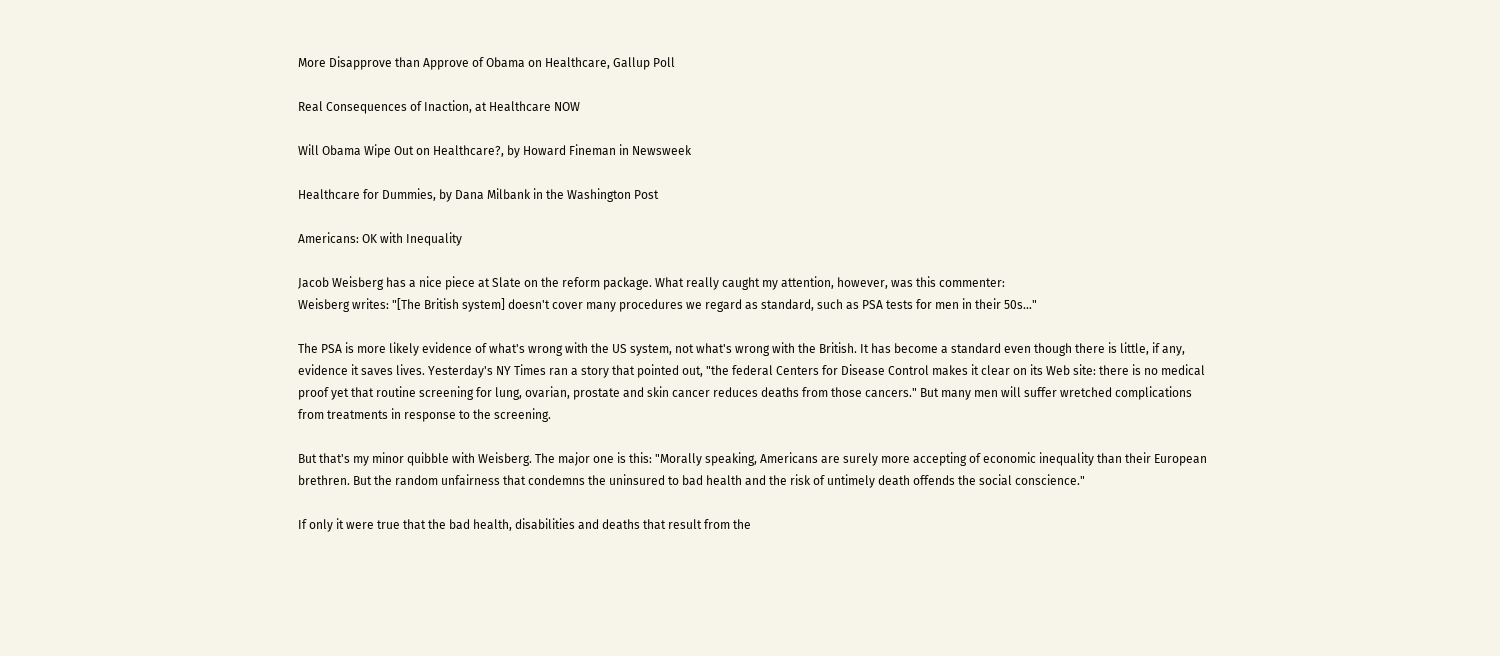More Disapprove than Approve of Obama on Healthcare, Gallup Poll

Real Consequences of Inaction, at Healthcare NOW

Will Obama Wipe Out on Healthcare?, by Howard Fineman in Newsweek

Healthcare for Dummies, by Dana Milbank in the Washington Post

Americans: OK with Inequality

Jacob Weisberg has a nice piece at Slate on the reform package. What really caught my attention, however, was this commenter:
Weisberg writes: "[The British system] doesn't cover many procedures we regard as standard, such as PSA tests for men in their 50s..."

The PSA is more likely evidence of what's wrong with the US system, not what's wrong with the British. It has become a standard even though there is little, if any, evidence it saves lives. Yesterday's NY Times ran a story that pointed out, "the federal Centers for Disease Control makes it clear on its Web site: there is no medical proof yet that routine screening for lung, ovarian, prostate and skin cancer reduces deaths from those cancers." But many men will suffer wretched complications from treatments in response to the screening.

But that's my minor quibble with Weisberg. The major one is this: "Morally speaking, Americans are surely more accepting of economic inequality than their European brethren. But the random unfairness that condemns the uninsured to bad health and the risk of untimely death offends the social conscience."

If only it were true that the bad health, disabilities and deaths that result from the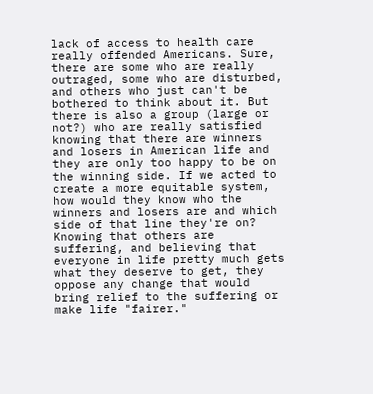lack of access to health care really offended Americans. Sure, there are some who are really outraged, some who are disturbed, and others who just can't be bothered to think about it. But there is also a group (large or not?) who are really satisfied knowing that there are winners and losers in American life and they are only too happy to be on the winning side. If we acted to create a more equitable system, how would they know who the winners and losers are and which side of that line they're on? Knowing that others are suffering, and believing that everyone in life pretty much gets what they deserve to get, they oppose any change that would bring relief to the suffering or make life "fairer."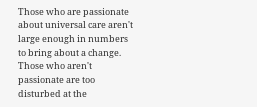Those who are passionate about universal care aren't large enough in numbers to bring about a change. Those who aren't passionate are too disturbed at the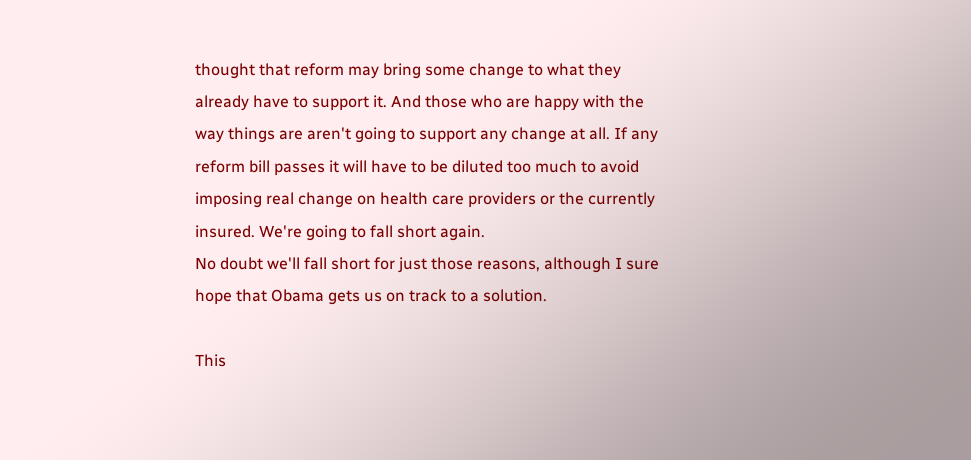thought that reform may bring some change to what they already have to support it. And those who are happy with the way things are aren't going to support any change at all. If any reform bill passes it will have to be diluted too much to avoid imposing real change on health care providers or the currently insured. We're going to fall short again.
No doubt we'll fall short for just those reasons, although I sure hope that Obama gets us on track to a solution.

This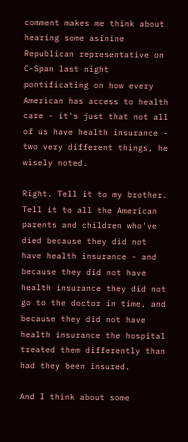comment makes me think about hearing some asinine Republican representative on C-Span last night pontificating on how every American has access to health care - it's just that not all of us have health insurance - two very different things, he wisely noted.

Right. Tell it to my brother. Tell it to all the American parents and children who've died because they did not have health insurance - and because they did not have health insurance they did not go to the doctor in time, and because they did not have health insurance the hospital treated them differently than had they been insured.

And I think about some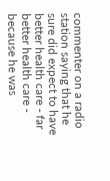commenter on a radio station saying that he sure did expect to have better health care - far better health care - because he was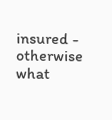insured - otherwise what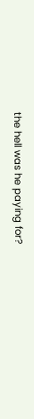the hell was he paying for?